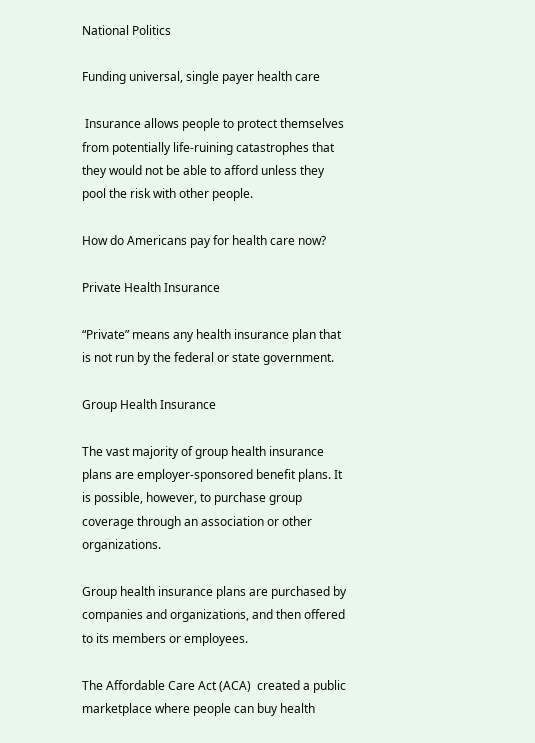National Politics

Funding universal, single payer health care

 Insurance allows people to protect themselves from potentially life-ruining catastrophes that they would not be able to afford unless they pool the risk with other people.

How do Americans pay for health care now?

Private Health Insurance

“Private” means any health insurance plan that is not run by the federal or state government.

Group Health Insurance

The vast majority of group health insurance plans are employer-sponsored benefit plans. It is possible, however, to purchase group coverage through an association or other organizations.

Group health insurance plans are purchased by companies and organizations, and then offered to its members or employees.

The Affordable Care Act (ACA)  created a public marketplace where people can buy health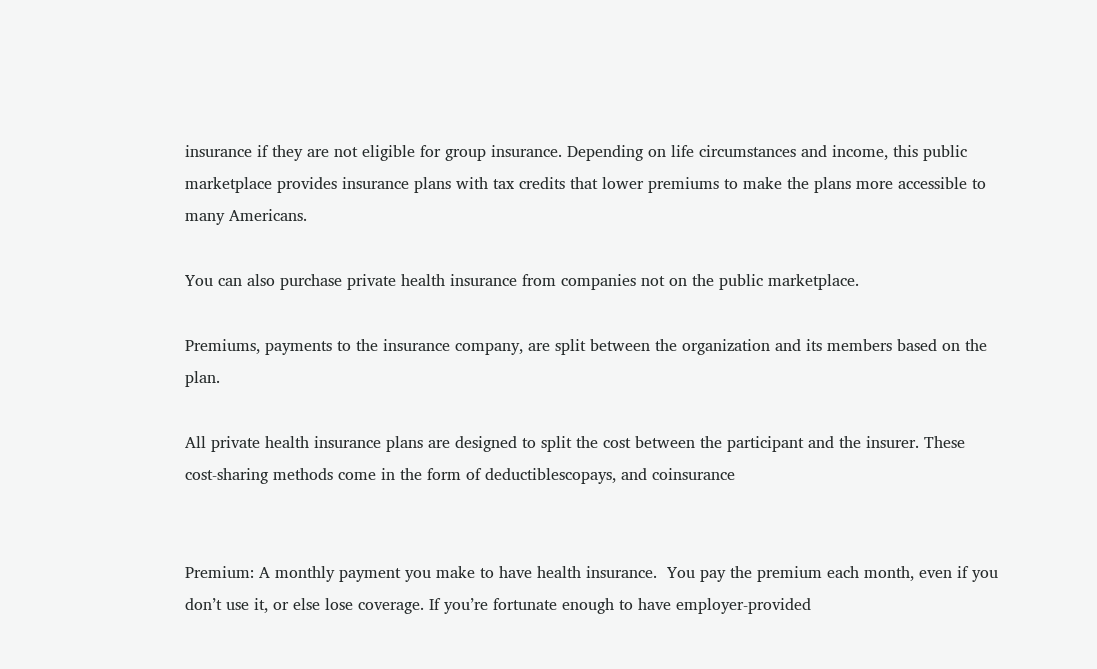insurance if they are not eligible for group insurance. Depending on life circumstances and income, this public marketplace provides insurance plans with tax credits that lower premiums to make the plans more accessible to many Americans.

You can also purchase private health insurance from companies not on the public marketplace.

Premiums, payments to the insurance company, are split between the organization and its members based on the plan.

All private health insurance plans are designed to split the cost between the participant and the insurer. These cost-sharing methods come in the form of deductiblescopays, and coinsurance


Premium: A monthly payment you make to have health insurance.  You pay the premium each month, even if you don’t use it, or else lose coverage. If you’re fortunate enough to have employer-provided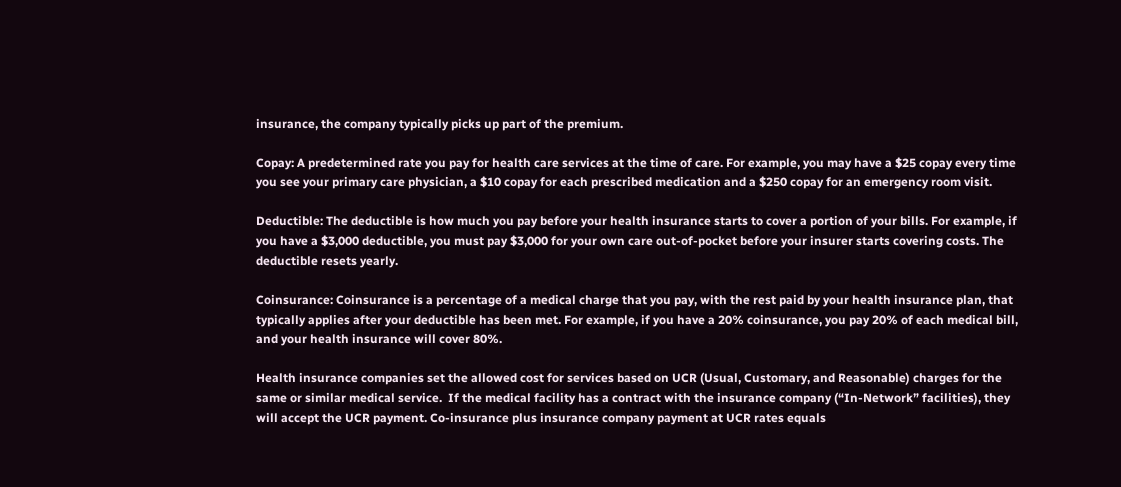insurance, the company typically picks up part of the premium.

Copay: A predetermined rate you pay for health care services at the time of care. For example, you may have a $25 copay every time you see your primary care physician, a $10 copay for each prescribed medication and a $250 copay for an emergency room visit.

Deductible: The deductible is how much you pay before your health insurance starts to cover a portion of your bills. For example, if you have a $3,000 deductible, you must pay $3,000 for your own care out-of-pocket before your insurer starts covering costs. The deductible resets yearly.

Coinsurance: Coinsurance is a percentage of a medical charge that you pay, with the rest paid by your health insurance plan, that typically applies after your deductible has been met. For example, if you have a 20% coinsurance, you pay 20% of each medical bill, and your health insurance will cover 80%.

Health insurance companies set the allowed cost for services based on UCR (Usual, Customary, and Reasonable) charges for the same or similar medical service.  If the medical facility has a contract with the insurance company (“In-Network” facilities), they will accept the UCR payment. Co-insurance plus insurance company payment at UCR rates equals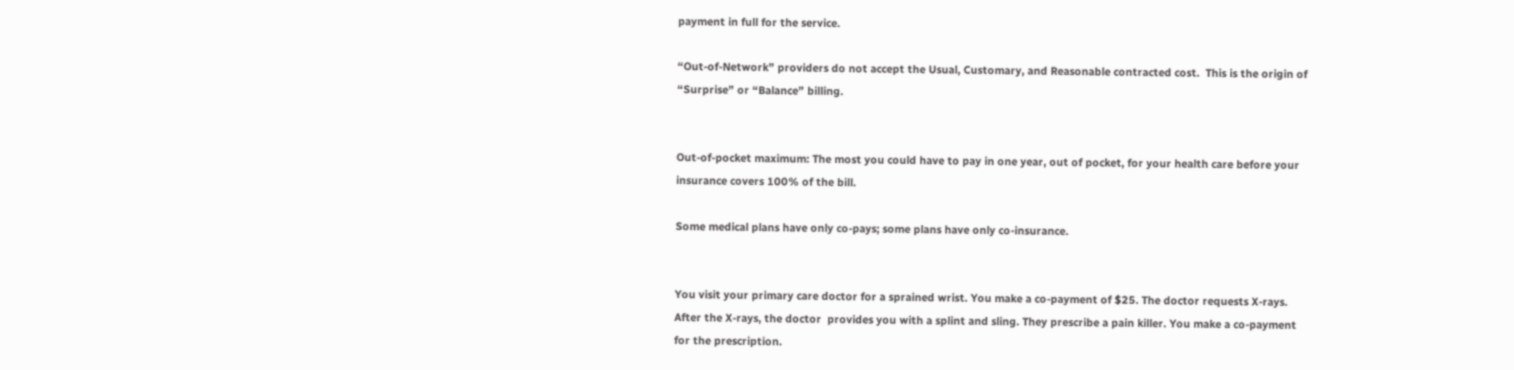payment in full for the service.

“Out-of-Network” providers do not accept the Usual, Customary, and Reasonable contracted cost.  This is the origin of “Surprise” or “Balance” billing.


Out-of-pocket maximum: The most you could have to pay in one year, out of pocket, for your health care before your insurance covers 100% of the bill.

Some medical plans have only co-pays; some plans have only co-insurance.


You visit your primary care doctor for a sprained wrist. You make a co-payment of $25. The doctor requests X-rays. After the X-rays, the doctor  provides you with a splint and sling. They prescribe a pain killer. You make a co-payment for the prescription.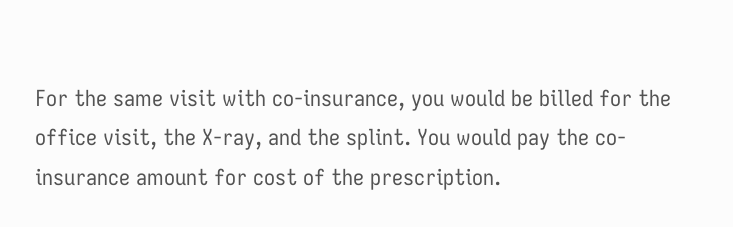For the same visit with co-insurance, you would be billed for the office visit, the X-ray, and the splint. You would pay the co-insurance amount for cost of the prescription.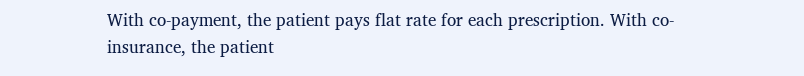With co-payment, the patient pays flat rate for each prescription. With co-insurance, the patient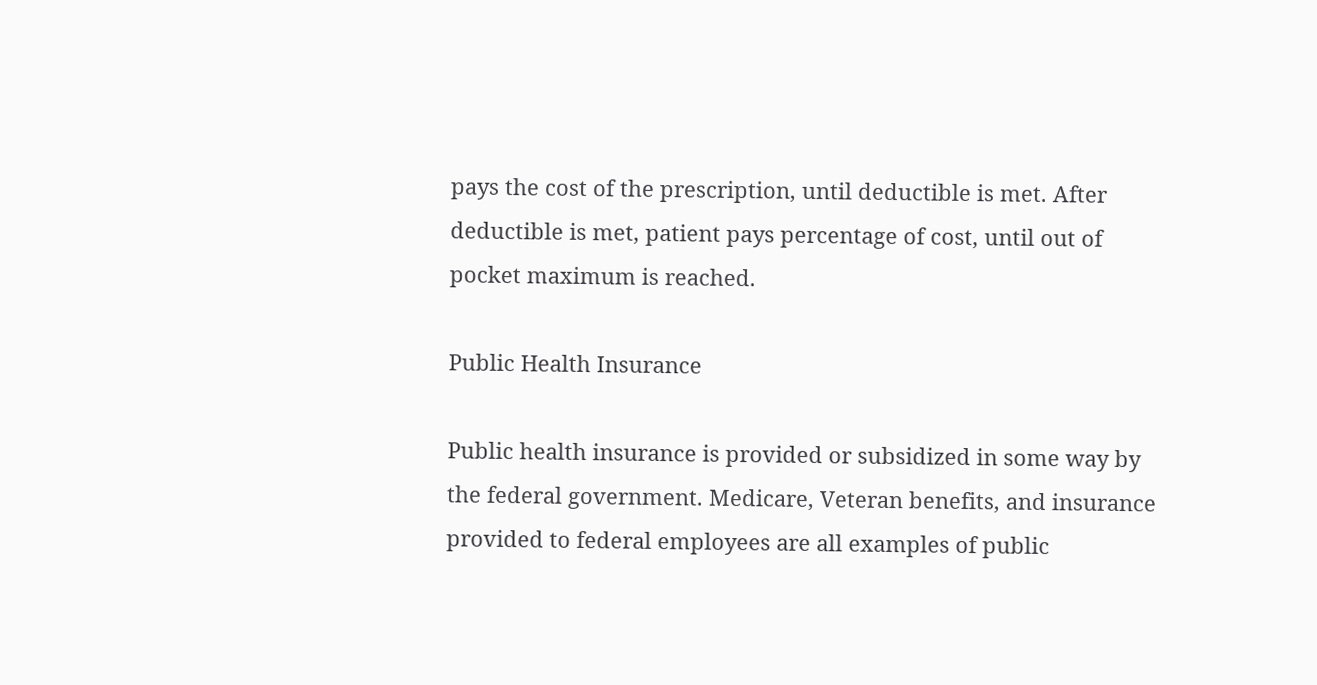pays the cost of the prescription, until deductible is met. After deductible is met, patient pays percentage of cost, until out of pocket maximum is reached.

Public Health Insurance

Public health insurance is provided or subsidized in some way by the federal government. Medicare, Veteran benefits, and insurance provided to federal employees are all examples of public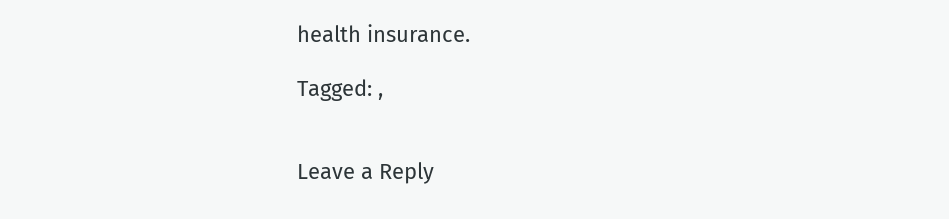health insurance.

Tagged: ,


Leave a Reply